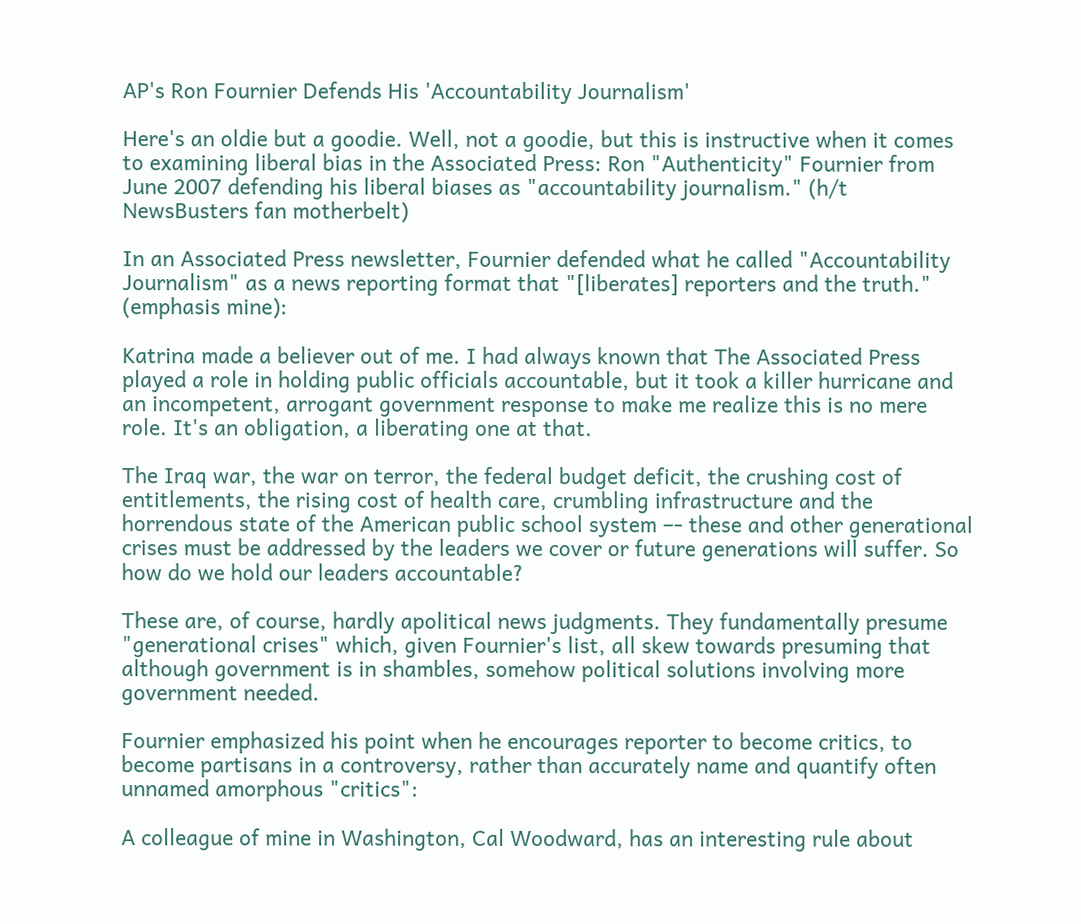AP's Ron Fournier Defends His 'Accountability Journalism'

Here's an oldie but a goodie. Well, not a goodie, but this is instructive when it comes to examining liberal bias in the Associated Press: Ron "Authenticity" Fournier from June 2007 defending his liberal biases as "accountability journalism." (h/t NewsBusters fan motherbelt)

In an Associated Press newsletter, Fournier defended what he called "Accountability Journalism" as a news reporting format that "[liberates] reporters and the truth." (emphasis mine):

Katrina made a believer out of me. I had always known that The Associated Press played a role in holding public officials accountable, but it took a killer hurricane and an incompetent, arrogant government response to make me realize this is no mere role. It's an obligation, a liberating one at that.

The Iraq war, the war on terror, the federal budget deficit, the crushing cost of entitlements, the rising cost of health care, crumbling infrastructure and the horrendous state of the American public school system –- these and other generational crises must be addressed by the leaders we cover or future generations will suffer. So how do we hold our leaders accountable?

These are, of course, hardly apolitical news judgments. They fundamentally presume "generational crises" which, given Fournier's list, all skew towards presuming that although government is in shambles, somehow political solutions involving more government needed.

Fournier emphasized his point when he encourages reporter to become critics, to become partisans in a controversy, rather than accurately name and quantify often unnamed amorphous "critics":

A colleague of mine in Washington, Cal Woodward, has an interesting rule about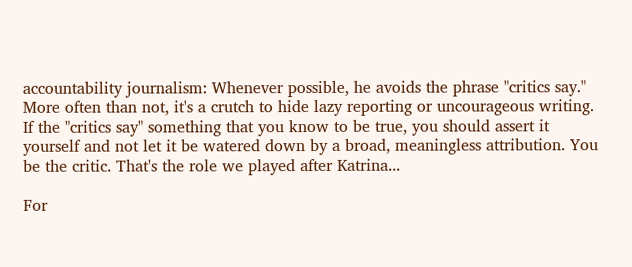accountability journalism: Whenever possible, he avoids the phrase "critics say." More often than not, it's a crutch to hide lazy reporting or uncourageous writing. If the "critics say" something that you know to be true, you should assert it yourself and not let it be watered down by a broad, meaningless attribution. You be the critic. That's the role we played after Katrina...

For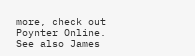more, check out Poynter Online. See also James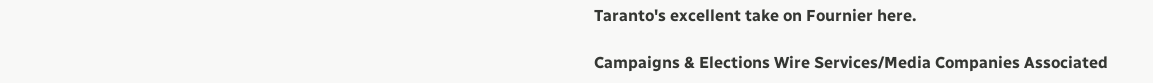Taranto's excellent take on Fournier here.

Campaigns & Elections Wire Services/Media Companies Associated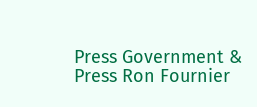Press Government & Press Ron Fournier